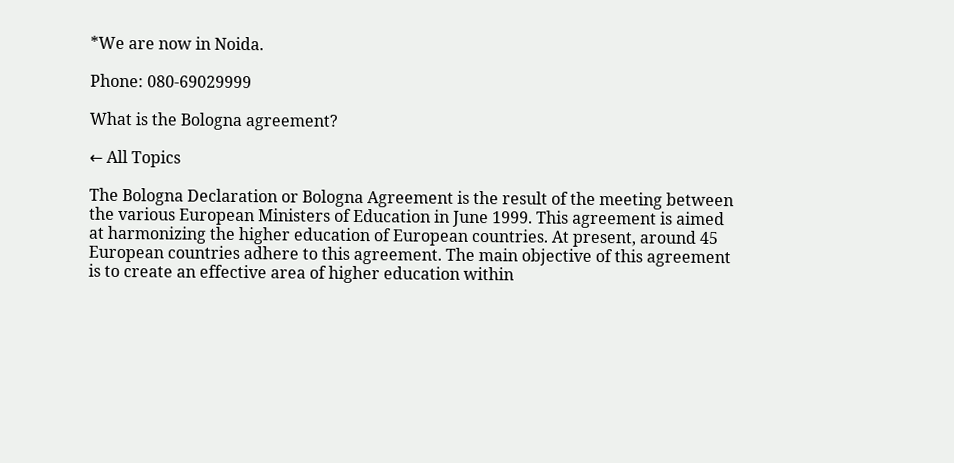*We are now in Noida.

Phone: 080-69029999

What is the Bologna agreement?

← All Topics

The Bologna Declaration or Bologna Agreement is the result of the meeting between the various European Ministers of Education in June 1999. This agreement is aimed at harmonizing the higher education of European countries. At present, around 45 European countries adhere to this agreement. The main objective of this agreement is to create an effective area of higher education within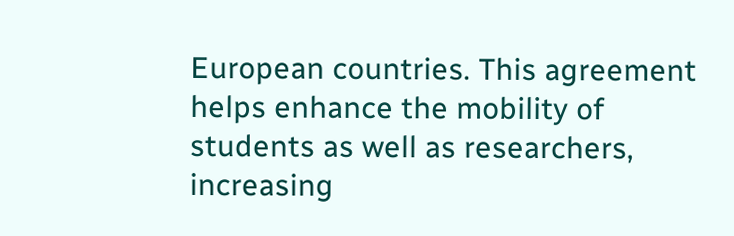European countries. This agreement helps enhance the mobility of students as well as researchers, increasing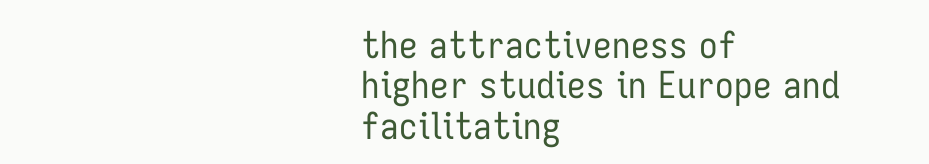the attractiveness of higher studies in Europe and facilitating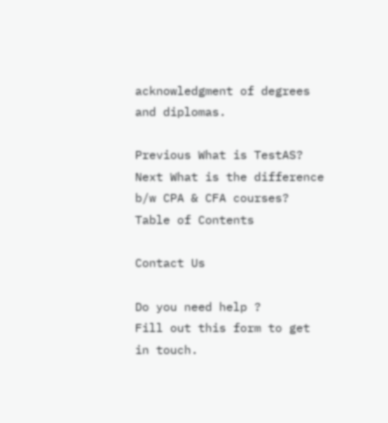acknowledgment of degrees and diplomas.

Previous What is TestAS?
Next What is the difference b/w CPA & CFA courses?
Table of Contents

Contact Us

Do you need help ?
Fill out this form to get in touch.